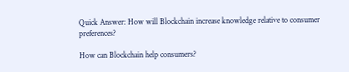Quick Answer: How will Blockchain increase knowledge relative to consumer preferences?

How can Blockchain help consumers?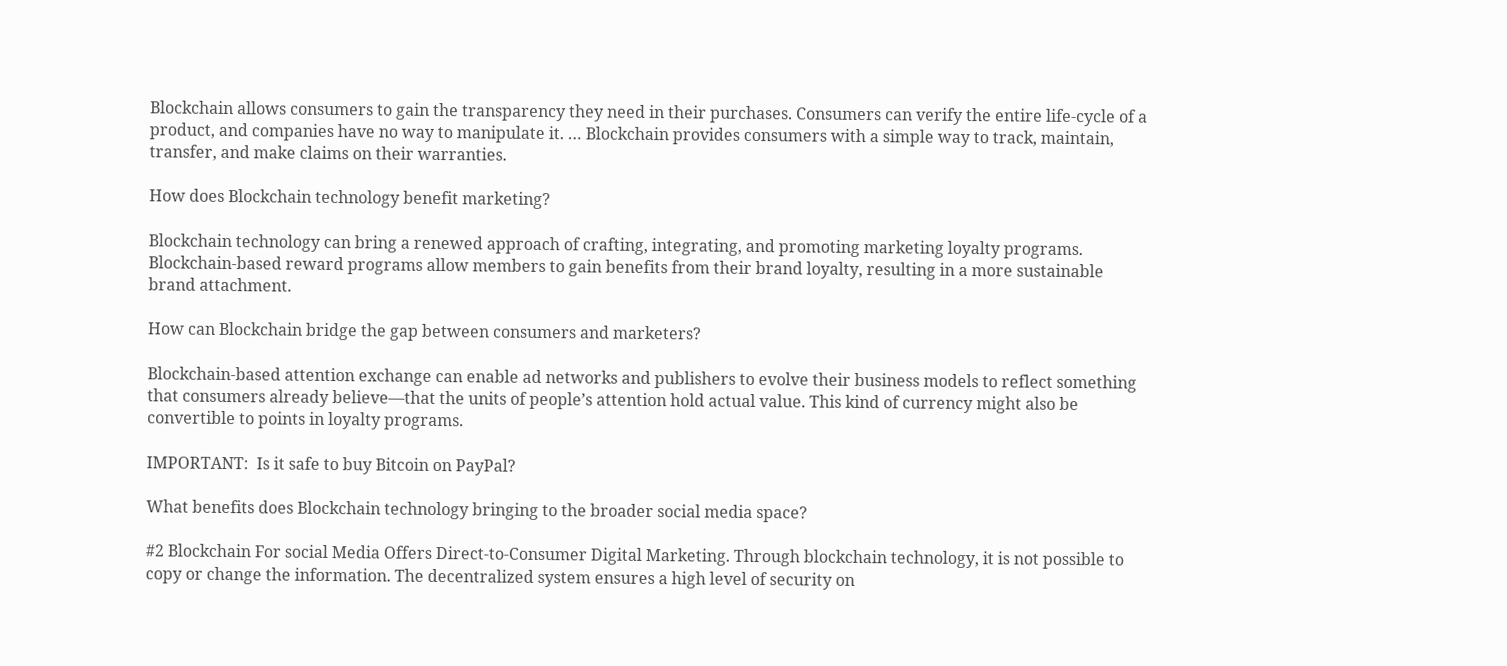Blockchain allows consumers to gain the transparency they need in their purchases. Consumers can verify the entire life-cycle of a product, and companies have no way to manipulate it. … Blockchain provides consumers with a simple way to track, maintain, transfer, and make claims on their warranties.

How does Blockchain technology benefit marketing?

Blockchain technology can bring a renewed approach of crafting, integrating, and promoting marketing loyalty programs. Blockchain-based reward programs allow members to gain benefits from their brand loyalty, resulting in a more sustainable brand attachment.

How can Blockchain bridge the gap between consumers and marketers?

Blockchain-based attention exchange can enable ad networks and publishers to evolve their business models to reflect something that consumers already believe—that the units of people’s attention hold actual value. This kind of currency might also be convertible to points in loyalty programs.

IMPORTANT:  Is it safe to buy Bitcoin on PayPal?

What benefits does Blockchain technology bringing to the broader social media space?

#2 Blockchain For social Media Offers Direct-to-Consumer Digital Marketing. Through blockchain technology, it is not possible to copy or change the information. The decentralized system ensures a high level of security on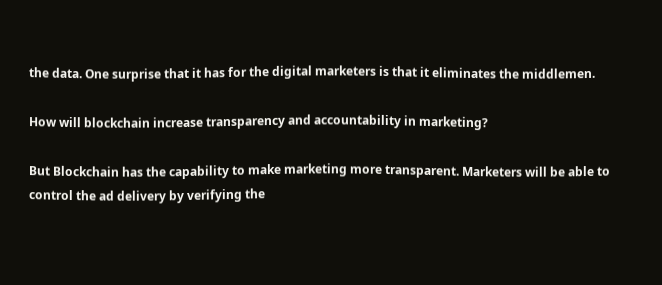the data. One surprise that it has for the digital marketers is that it eliminates the middlemen.

How will blockchain increase transparency and accountability in marketing?

But Blockchain has the capability to make marketing more transparent. Marketers will be able to control the ad delivery by verifying the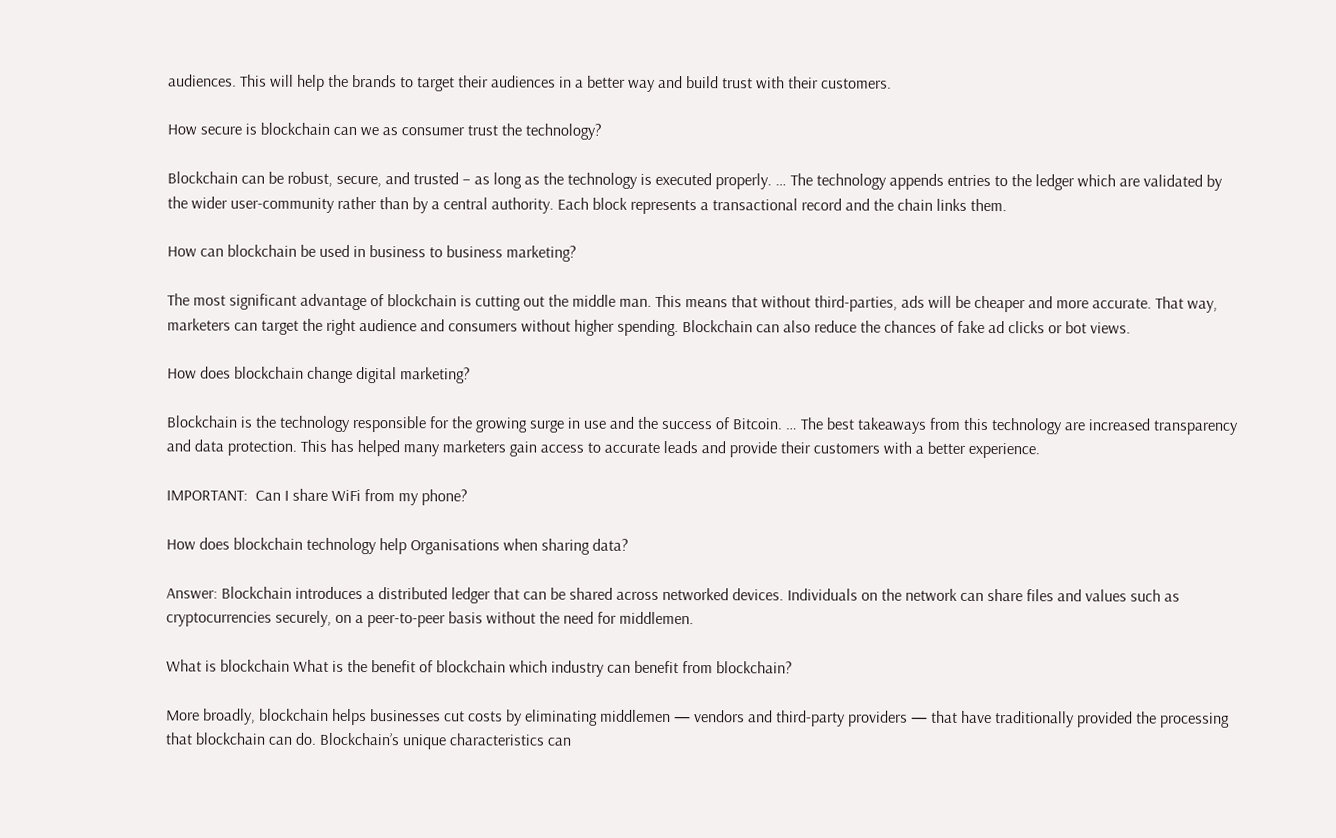audiences. This will help the brands to target their audiences in a better way and build trust with their customers.

How secure is blockchain can we as consumer trust the technology?

Blockchain can be robust, secure, and trusted – as long as the technology is executed properly. … The technology appends entries to the ledger which are validated by the wider user-community rather than by a central authority. Each block represents a transactional record and the chain links them.

How can blockchain be used in business to business marketing?

The most significant advantage of blockchain is cutting out the middle man. This means that without third-parties, ads will be cheaper and more accurate. That way, marketers can target the right audience and consumers without higher spending. Blockchain can also reduce the chances of fake ad clicks or bot views.

How does blockchain change digital marketing?

Blockchain is the technology responsible for the growing surge in use and the success of Bitcoin. … The best takeaways from this technology are increased transparency and data protection. This has helped many marketers gain access to accurate leads and provide their customers with a better experience.

IMPORTANT:  Can I share WiFi from my phone?

How does blockchain technology help Organisations when sharing data?

Answer: Blockchain introduces a distributed ledger that can be shared across networked devices. Individuals on the network can share files and values such as cryptocurrencies securely, on a peer-to-peer basis without the need for middlemen.

What is blockchain What is the benefit of blockchain which industry can benefit from blockchain?

More broadly, blockchain helps businesses cut costs by eliminating middlemen — vendors and third-party providers — that have traditionally provided the processing that blockchain can do. Blockchain’s unique characteristics can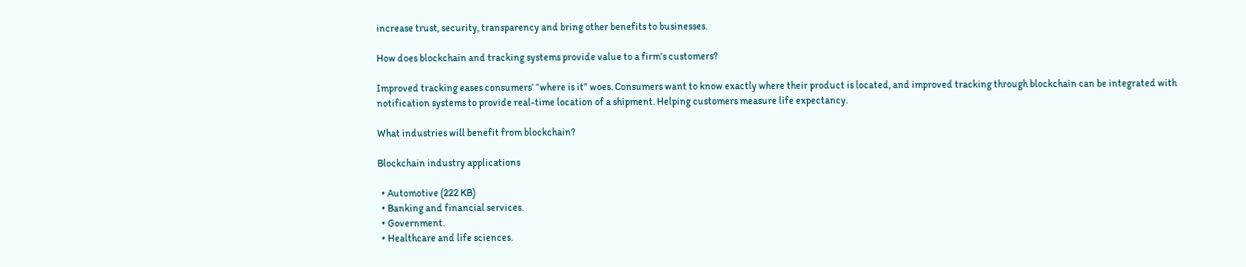increase trust, security, transparency and bring other benefits to businesses.

How does blockchain and tracking systems provide value to a firm’s customers?

Improved tracking eases consumers’ “where is it” woes. Consumers want to know exactly where their product is located, and improved tracking through blockchain can be integrated with notification systems to provide real-time location of a shipment. Helping customers measure life expectancy.

What industries will benefit from blockchain?

Blockchain industry applications

  • Automotive (222 KB)
  • Banking and financial services.
  • Government.
  • Healthcare and life sciences.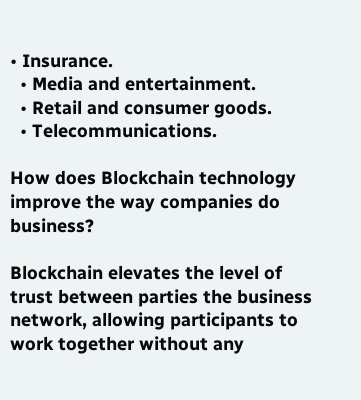• Insurance.
  • Media and entertainment.
  • Retail and consumer goods.
  • Telecommunications.

How does Blockchain technology improve the way companies do business?

Blockchain elevates the level of trust between parties the business network, allowing participants to work together without any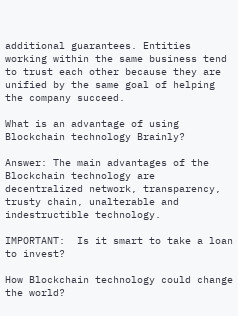additional guarantees. Entities working within the same business tend to trust each other because they are unified by the same goal of helping the company succeed.

What is an advantage of using Blockchain technology Brainly?

Answer: The main advantages of the Blockchain technology are decentralized network, transparency, trusty chain, unalterable and indestructible technology.

IMPORTANT:  Is it smart to take a loan to invest?

How Blockchain technology could change the world?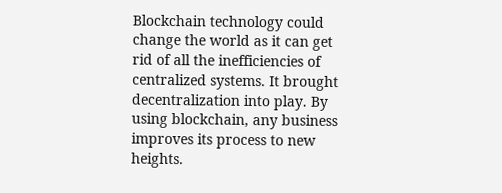Blockchain technology could change the world as it can get rid of all the inefficiencies of centralized systems. It brought decentralization into play. By using blockchain, any business improves its process to new heights.